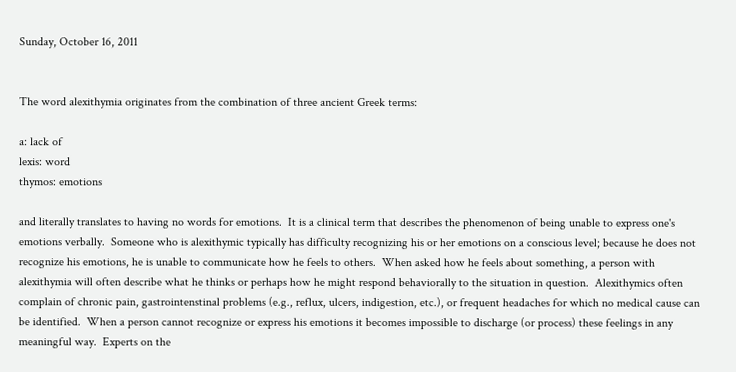Sunday, October 16, 2011


The word alexithymia originates from the combination of three ancient Greek terms:

a: lack of
lexis: word
thymos: emotions

and literally translates to having no words for emotions.  It is a clinical term that describes the phenomenon of being unable to express one's emotions verbally.  Someone who is alexithymic typically has difficulty recognizing his or her emotions on a conscious level; because he does not recognize his emotions, he is unable to communicate how he feels to others.  When asked how he feels about something, a person with alexithymia will often describe what he thinks or perhaps how he might respond behaviorally to the situation in question.  Alexithymics often complain of chronic pain, gastrointenstinal problems (e.g., reflux, ulcers, indigestion, etc.), or frequent headaches for which no medical cause can be identified.  When a person cannot recognize or express his emotions it becomes impossible to discharge (or process) these feelings in any meaningful way.  Experts on the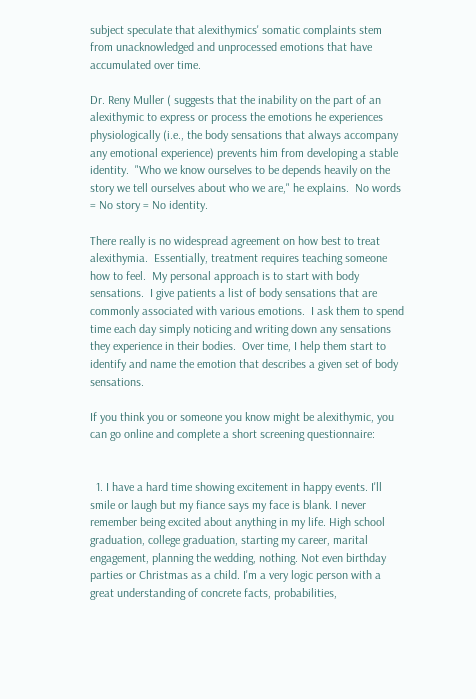subject speculate that alexithymics' somatic complaints stem from unacknowledged and unprocessed emotions that have accumulated over time.

Dr. Reny Muller ( suggests that the inability on the part of an alexithymic to express or process the emotions he experiences physiologically (i.e., the body sensations that always accompany any emotional experience) prevents him from developing a stable identity.  "Who we know ourselves to be depends heavily on the story we tell ourselves about who we are," he explains.  No words = No story = No identity.

There really is no widespread agreement on how best to treat alexithymia.  Essentially, treatment requires teaching someone how to feel.  My personal approach is to start with body sensations.  I give patients a list of body sensations that are commonly associated with various emotions.  I ask them to spend time each day simply noticing and writing down any sensations they experience in their bodies.  Over time, I help them start to identify and name the emotion that describes a given set of body sensations.

If you think you or someone you know might be alexithymic, you can go online and complete a short screening questionnaire:


  1. I have a hard time showing excitement in happy events. I'll smile or laugh but my fiance says my face is blank. I never remember being excited about anything in my life. High school graduation, college graduation, starting my career, marital engagement, planning the wedding, nothing. Not even birthday parties or Christmas as a child. I'm a very logic person with a great understanding of concrete facts, probabilities,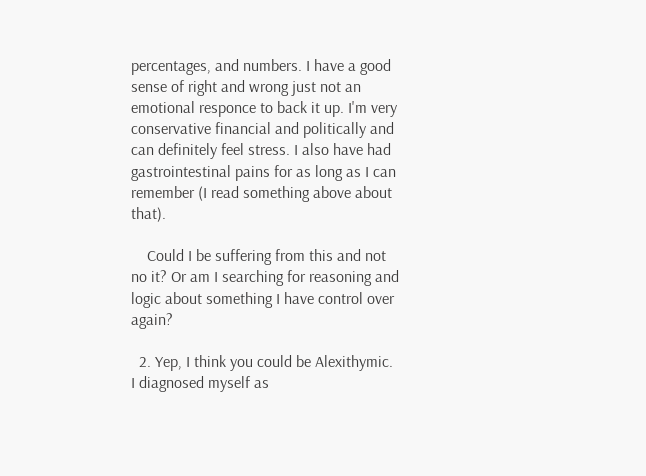percentages, and numbers. I have a good sense of right and wrong just not an emotional responce to back it up. I'm very conservative financial and politically and can definitely feel stress. I also have had gastrointestinal pains for as long as I can remember (I read something above about that).

    Could I be suffering from this and not no it? Or am I searching for reasoning and logic about something I have control over again?

  2. Yep, I think you could be Alexithymic. I diagnosed myself as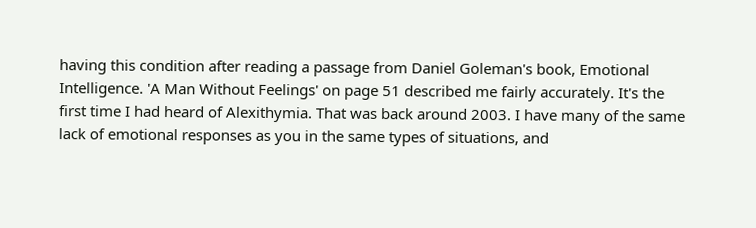having this condition after reading a passage from Daniel Goleman's book, Emotional Intelligence. 'A Man Without Feelings' on page 51 described me fairly accurately. It's the first time I had heard of Alexithymia. That was back around 2003. I have many of the same lack of emotional responses as you in the same types of situations, and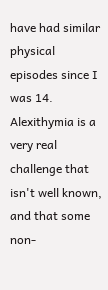have had similar physical episodes since I was 14. Alexithymia is a very real challenge that isn't well known, and that some non-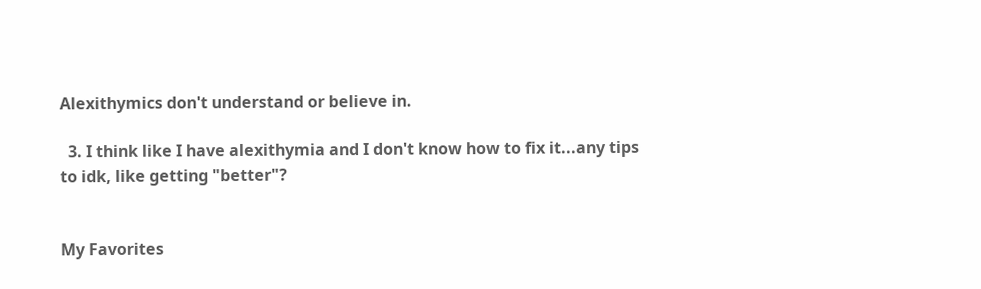Alexithymics don't understand or believe in.

  3. I think like I have alexithymia and I don't know how to fix it...any tips to idk, like getting "better"?


My Favorites